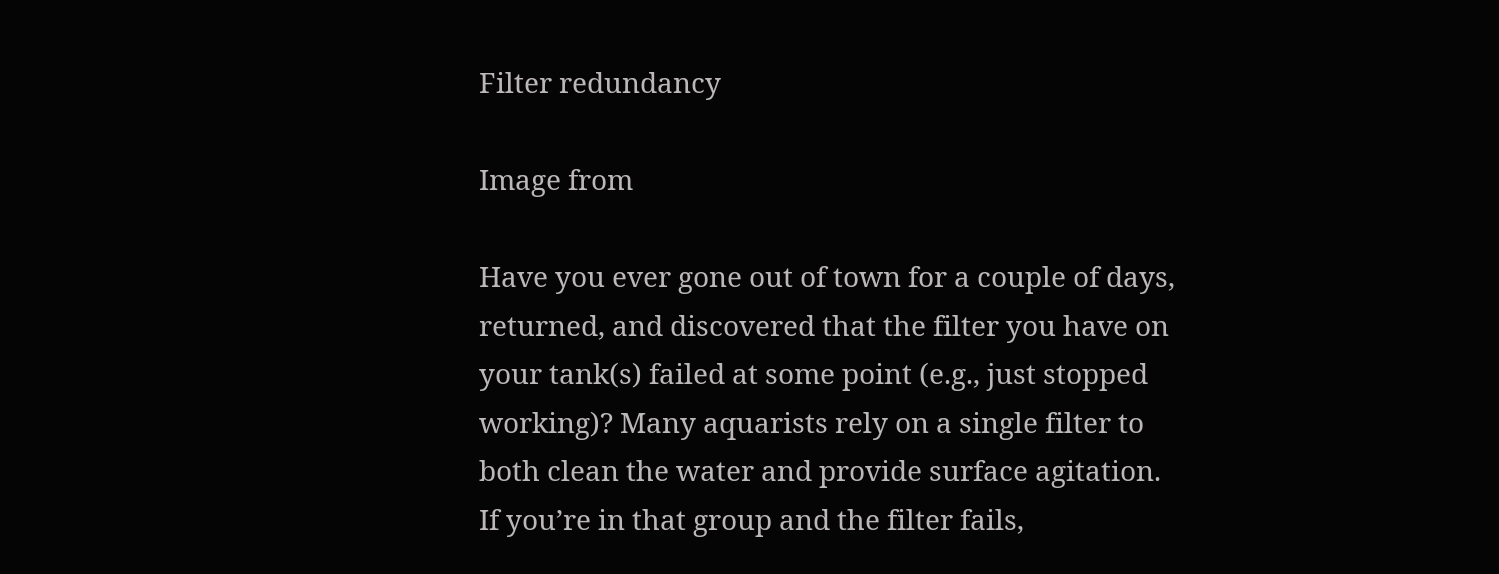Filter redundancy

Image from

Have you ever gone out of town for a couple of days, returned, and discovered that the filter you have on your tank(s) failed at some point (e.g., just stopped working)? Many aquarists rely on a single filter to both clean the water and provide surface agitation. If you’re in that group and the filter fails,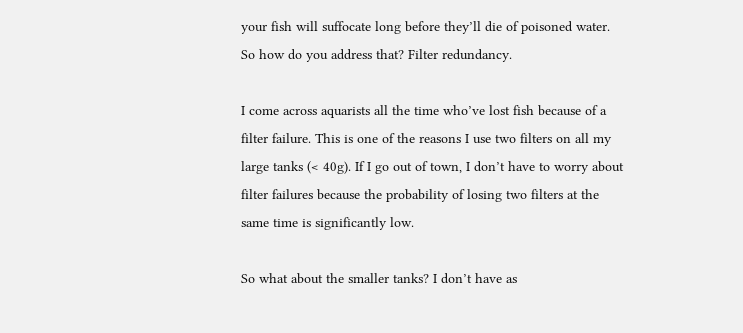your fish will suffocate long before they’ll die of poisoned water. So how do you address that? Filter redundancy.

I come across aquarists all the time who’ve lost fish because of a filter failure. This is one of the reasons I use two filters on all my large tanks (< 40g). If I go out of town, I don’t have to worry about filter failures because the probability of losing two filters at the same time is significantly low.

So what about the smaller tanks? I don’t have as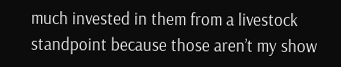much invested in them from a livestock standpoint because those aren’t my show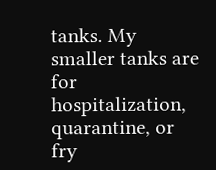tanks. My smaller tanks are for hospitalization, quarantine, or fry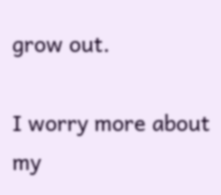grow out.

I worry more about my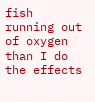fish running out of oxygen than I do the effects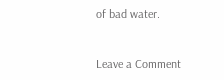of bad water.


Leave a Comment